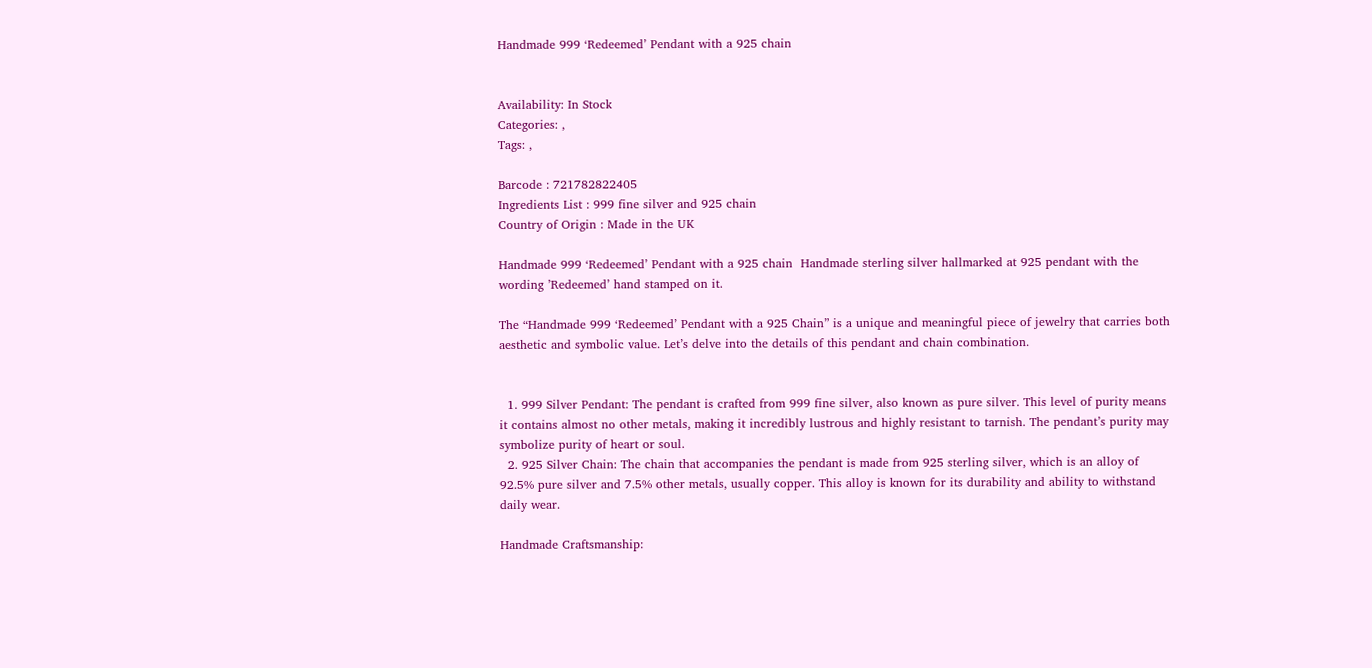Handmade 999 ‘Redeemed’ Pendant with a 925 chain


Availability: In Stock
Categories: ,
Tags: ,

Barcode : 721782822405
Ingredients List : 999 fine silver and 925 chain
Country of Origin : Made in the UK

Handmade 999 ‘Redeemed’ Pendant with a 925 chain  Handmade sterling silver hallmarked at 925 pendant with the wording ’Redeemed’ hand stamped on it.

The “Handmade 999 ‘Redeemed’ Pendant with a 925 Chain” is a unique and meaningful piece of jewelry that carries both aesthetic and symbolic value. Let’s delve into the details of this pendant and chain combination.


  1. 999 Silver Pendant: The pendant is crafted from 999 fine silver, also known as pure silver. This level of purity means it contains almost no other metals, making it incredibly lustrous and highly resistant to tarnish. The pendant’s purity may symbolize purity of heart or soul.
  2. 925 Silver Chain: The chain that accompanies the pendant is made from 925 sterling silver, which is an alloy of 92.5% pure silver and 7.5% other metals, usually copper. This alloy is known for its durability and ability to withstand daily wear.

Handmade Craftsmanship: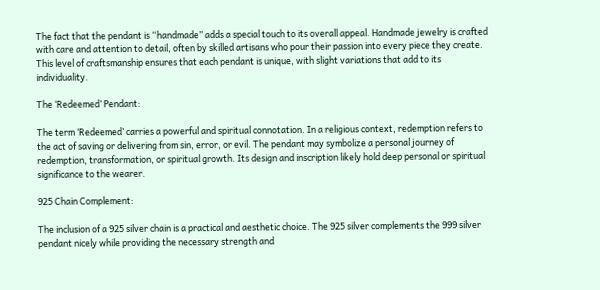The fact that the pendant is “handmade” adds a special touch to its overall appeal. Handmade jewelry is crafted with care and attention to detail, often by skilled artisans who pour their passion into every piece they create. This level of craftsmanship ensures that each pendant is unique, with slight variations that add to its individuality.

The ‘Redeemed’ Pendant:

The term ‘Redeemed’ carries a powerful and spiritual connotation. In a religious context, redemption refers to the act of saving or delivering from sin, error, or evil. The pendant may symbolize a personal journey of redemption, transformation, or spiritual growth. Its design and inscription likely hold deep personal or spiritual significance to the wearer.

925 Chain Complement:

The inclusion of a 925 silver chain is a practical and aesthetic choice. The 925 silver complements the 999 silver pendant nicely while providing the necessary strength and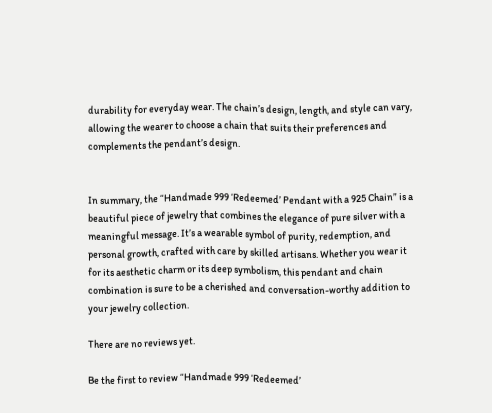durability for everyday wear. The chain’s design, length, and style can vary, allowing the wearer to choose a chain that suits their preferences and complements the pendant’s design.


In summary, the “Handmade 999 ‘Redeemed’ Pendant with a 925 Chain” is a beautiful piece of jewelry that combines the elegance of pure silver with a meaningful message. It’s a wearable symbol of purity, redemption, and personal growth, crafted with care by skilled artisans. Whether you wear it for its aesthetic charm or its deep symbolism, this pendant and chain combination is sure to be a cherished and conversation-worthy addition to your jewelry collection.

There are no reviews yet.

Be the first to review “Handmade 999 ‘Redeemed’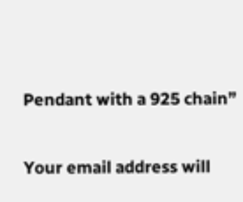Pendant with a 925 chain”

Your email address will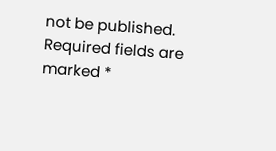not be published. Required fields are marked *